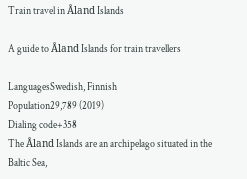Train travel in Åland Islands

A guide to Åland Islands for train travellers

LanguagesSwedish, Finnish
Population29,789 (2019)
Dialing code+358
The Åland Islands are an archipelago situated in the Baltic Sea,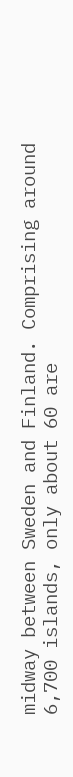midway between Sweden and Finland. Comprising around 6,700 islands, only about 60 are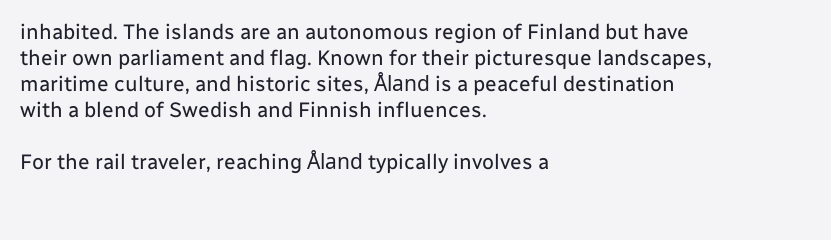inhabited. The islands are an autonomous region of Finland but have their own parliament and flag. Known for their picturesque landscapes, maritime culture, and historic sites, Åland is a peaceful destination with a blend of Swedish and Finnish influences.

For the rail traveler, reaching Åland typically involves a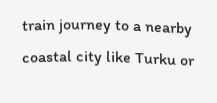train journey to a nearby coastal city like Turku or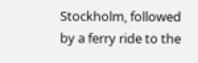Stockholm, followed by a ferry ride to the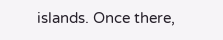islands. Once there,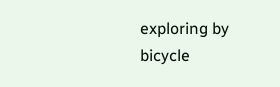exploring by bicycle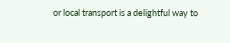or local transport is a delightful way to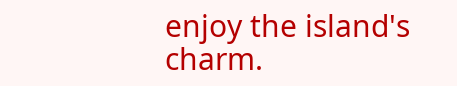enjoy the island's charm.